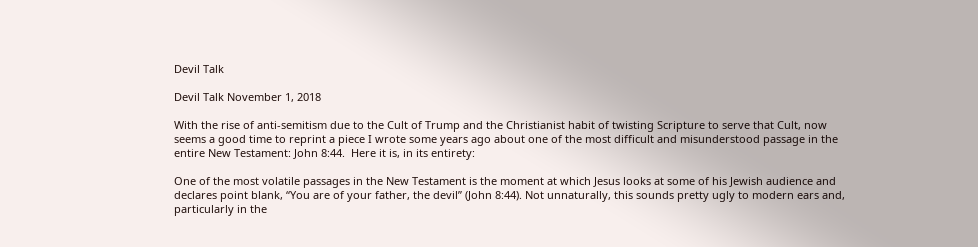Devil Talk

Devil Talk November 1, 2018

With the rise of anti-semitism due to the Cult of Trump and the Christianist habit of twisting Scripture to serve that Cult, now seems a good time to reprint a piece I wrote some years ago about one of the most difficult and misunderstood passage in the entire New Testament: John 8:44.  Here it is, in its entirety:

One of the most volatile passages in the New Testament is the moment at which Jesus looks at some of his Jewish audience and declares point blank, “You are of your father, the devil” (John 8:44). Not unnaturally, this sounds pretty ugly to modern ears and, particularly in the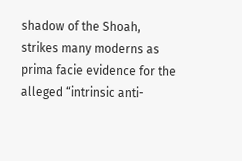shadow of the Shoah, strikes many moderns as prima facie evidence for the alleged “intrinsic anti-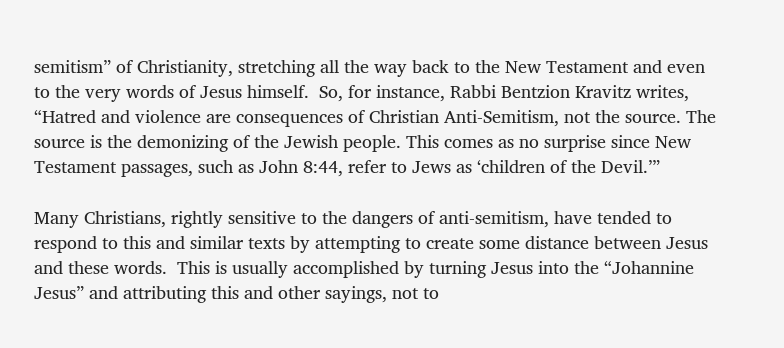semitism” of Christianity, stretching all the way back to the New Testament and even to the very words of Jesus himself.  So, for instance, Rabbi Bentzion Kravitz writes, “Hatred and violence are consequences of Christian Anti-Semitism, not the source. The source is the demonizing of the Jewish people. This comes as no surprise since New Testament passages, such as John 8:44, refer to Jews as ‘children of the Devil.’”

Many Christians, rightly sensitive to the dangers of anti-semitism, have tended to respond to this and similar texts by attempting to create some distance between Jesus and these words.  This is usually accomplished by turning Jesus into the “Johannine Jesus” and attributing this and other sayings, not to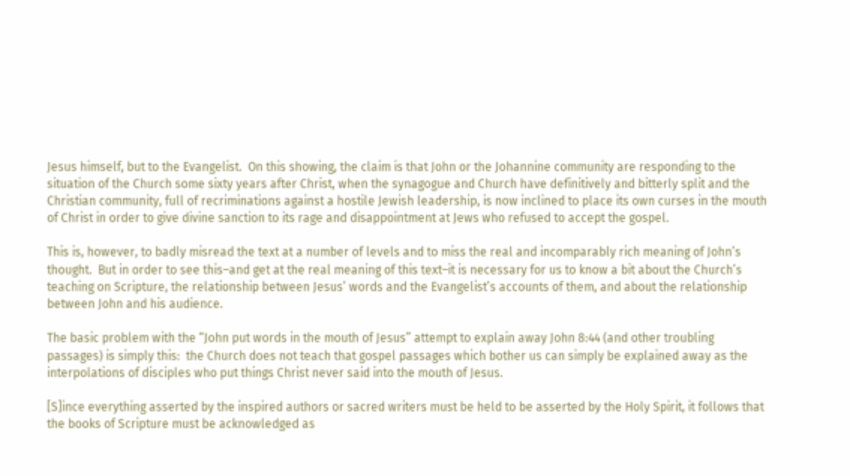Jesus himself, but to the Evangelist.  On this showing, the claim is that John or the Johannine community are responding to the situation of the Church some sixty years after Christ, when the synagogue and Church have definitively and bitterly split and the Christian community, full of recriminations against a hostile Jewish leadership, is now inclined to place its own curses in the mouth of Christ in order to give divine sanction to its rage and disappointment at Jews who refused to accept the gospel.

This is, however, to badly misread the text at a number of levels and to miss the real and incomparably rich meaning of John’s thought.  But in order to see this–and get at the real meaning of this text–it is necessary for us to know a bit about the Church’s teaching on Scripture, the relationship between Jesus’ words and the Evangelist’s accounts of them, and about the relationship between John and his audience.

The basic problem with the “John put words in the mouth of Jesus” attempt to explain away John 8:44 (and other troubling passages) is simply this:  the Church does not teach that gospel passages which bother us can simply be explained away as the interpolations of disciples who put things Christ never said into the mouth of Jesus.

[S]ince everything asserted by the inspired authors or sacred writers must be held to be asserted by the Holy Spirit, it follows that the books of Scripture must be acknowledged as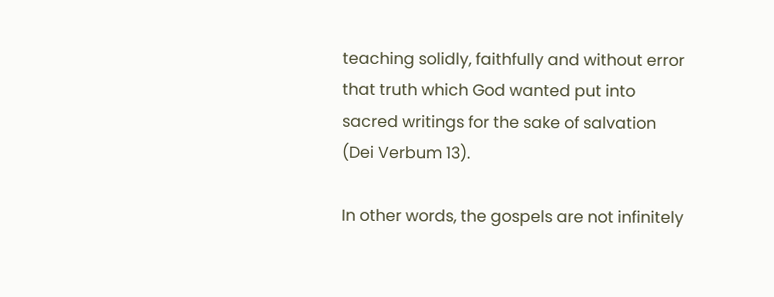teaching solidly, faithfully and without error that truth which God wanted put into sacred writings for the sake of salvation (Dei Verbum 13).

In other words, the gospels are not infinitely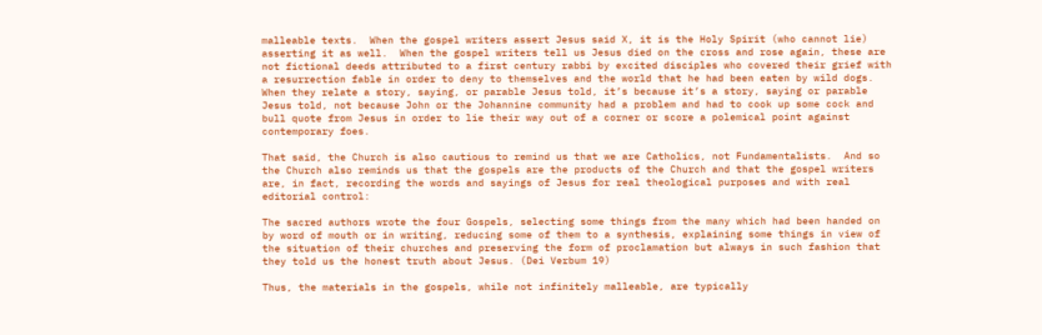malleable texts.  When the gospel writers assert Jesus said X, it is the Holy Spirit (who cannot lie) asserting it as well.  When the gospel writers tell us Jesus died on the cross and rose again, these are not fictional deeds attributed to a first century rabbi by excited disciples who covered their grief with a resurrection fable in order to deny to themselves and the world that he had been eaten by wild dogs.  When they relate a story, saying, or parable Jesus told, it’s because it’s a story, saying or parable Jesus told, not because John or the Johannine community had a problem and had to cook up some cock and bull quote from Jesus in order to lie their way out of a corner or score a polemical point against contemporary foes.

That said, the Church is also cautious to remind us that we are Catholics, not Fundamentalists.  And so the Church also reminds us that the gospels are the products of the Church and that the gospel writers are, in fact, recording the words and sayings of Jesus for real theological purposes and with real editorial control:

The sacred authors wrote the four Gospels, selecting some things from the many which had been handed on by word of mouth or in writing, reducing some of them to a synthesis, explaining some things in view of the situation of their churches and preserving the form of proclamation but always in such fashion that they told us the honest truth about Jesus. (Dei Verbum 19)

Thus, the materials in the gospels, while not infinitely malleable, are typically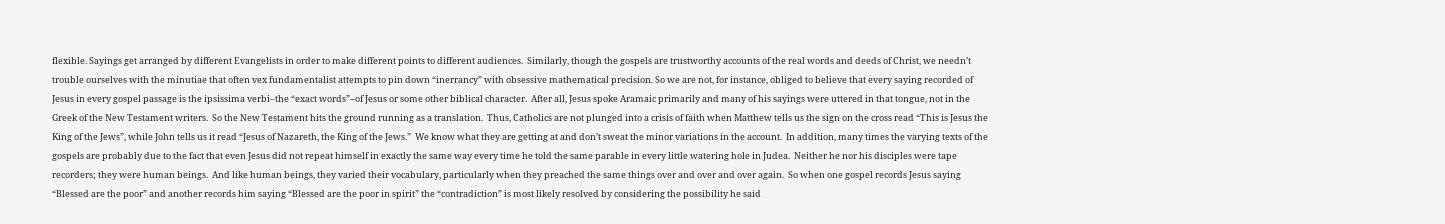flexible. Sayings get arranged by different Evangelists in order to make different points to different audiences.  Similarly, though the gospels are trustworthy accounts of the real words and deeds of Christ, we needn’t trouble ourselves with the minutiae that often vex fundamentalist attempts to pin down “inerrancy” with obsessive mathematical precision. So we are not, for instance, obliged to believe that every saying recorded of Jesus in every gospel passage is the ipsissima verbi–the “exact words”–of Jesus or some other biblical character.  After all, Jesus spoke Aramaic primarily and many of his sayings were uttered in that tongue, not in the Greek of the New Testament writers.  So the New Testament hits the ground running as a translation.  Thus, Catholics are not plunged into a crisis of faith when Matthew tells us the sign on the cross read “This is Jesus the King of the Jews”, while John tells us it read “Jesus of Nazareth, the King of the Jews.”  We know what they are getting at and don’t sweat the minor variations in the account.  In addition, many times the varying texts of the gospels are probably due to the fact that even Jesus did not repeat himself in exactly the same way every time he told the same parable in every little watering hole in Judea.  Neither he nor his disciples were tape recorders; they were human beings.  And like human beings, they varied their vocabulary, particularly when they preached the same things over and over and over again.  So when one gospel records Jesus saying “Blessed are the poor” and another records him saying “Blessed are the poor in spirit” the “contradiction” is most likely resolved by considering the possibility he said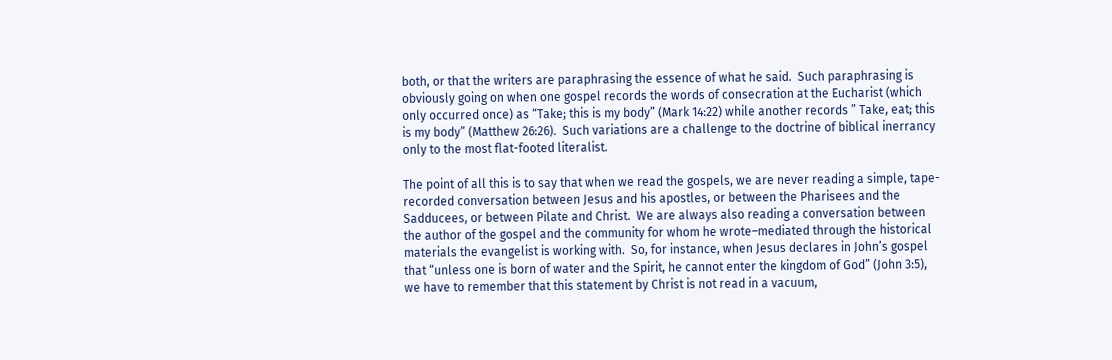both, or that the writers are paraphrasing the essence of what he said.  Such paraphrasing is obviously going on when one gospel records the words of consecration at the Eucharist (which only occurred once) as “Take; this is my body” (Mark 14:22) while another records ” Take, eat; this is my body” (Matthew 26:26).  Such variations are a challenge to the doctrine of biblical inerrancy only to the most flat-footed literalist.

The point of all this is to say that when we read the gospels, we are never reading a simple, tape-recorded conversation between Jesus and his apostles, or between the Pharisees and the Sadducees, or between Pilate and Christ.  We are always also reading a conversation between the author of the gospel and the community for whom he wrote–mediated through the historical materials the evangelist is working with.  So, for instance, when Jesus declares in John’s gospel that “unless one is born of water and the Spirit, he cannot enter the kingdom of God” (John 3:5), we have to remember that this statement by Christ is not read in a vacuum,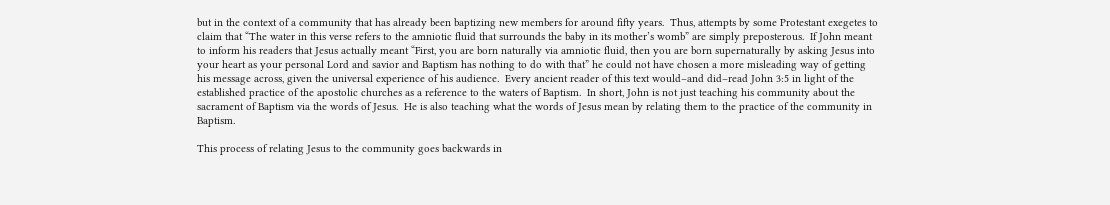but in the context of a community that has already been baptizing new members for around fifty years.  Thus, attempts by some Protestant exegetes to claim that “The water in this verse refers to the amniotic fluid that surrounds the baby in its mother’s womb” are simply preposterous.  If John meant to inform his readers that Jesus actually meant “First, you are born naturally via amniotic fluid, then you are born supernaturally by asking Jesus into your heart as your personal Lord and savior and Baptism has nothing to do with that” he could not have chosen a more misleading way of getting his message across, given the universal experience of his audience.  Every ancient reader of this text would–and did–read John 3:5 in light of the established practice of the apostolic churches as a reference to the waters of Baptism.  In short, John is not just teaching his community about the sacrament of Baptism via the words of Jesus.  He is also teaching what the words of Jesus mean by relating them to the practice of the community in Baptism.

This process of relating Jesus to the community goes backwards in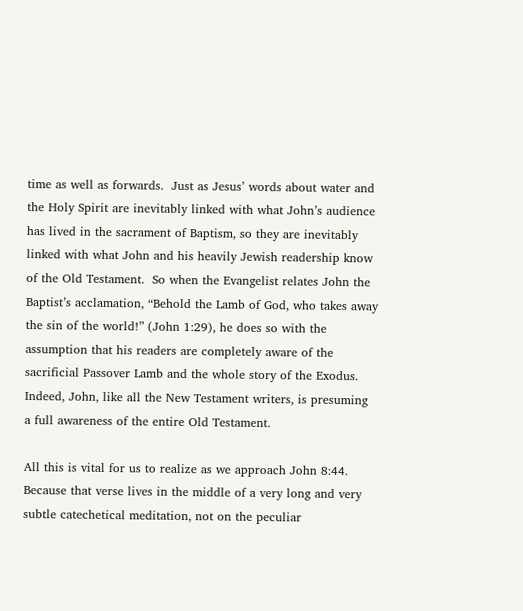time as well as forwards.  Just as Jesus’ words about water and the Holy Spirit are inevitably linked with what John’s audience has lived in the sacrament of Baptism, so they are inevitably linked with what John and his heavily Jewish readership know of the Old Testament.  So when the Evangelist relates John the Baptist’s acclamation, “Behold the Lamb of God, who takes away the sin of the world!” (John 1:29), he does so with the assumption that his readers are completely aware of the sacrificial Passover Lamb and the whole story of the Exodus.  Indeed, John, like all the New Testament writers, is presuming a full awareness of the entire Old Testament.

All this is vital for us to realize as we approach John 8:44.  Because that verse lives in the middle of a very long and very subtle catechetical meditation, not on the peculiar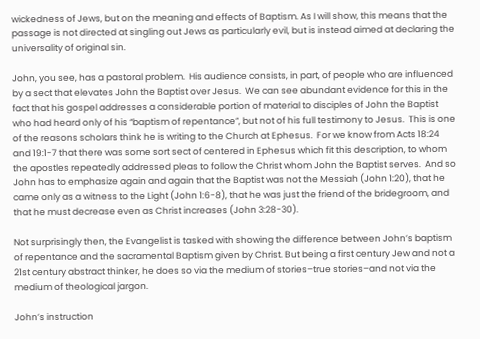wickedness of Jews, but on the meaning and effects of Baptism. As I will show, this means that the passage is not directed at singling out Jews as particularly evil, but is instead aimed at declaring the universality of original sin.

John, you see, has a pastoral problem.  His audience consists, in part, of people who are influenced by a sect that elevates John the Baptist over Jesus.  We can see abundant evidence for this in the fact that his gospel addresses a considerable portion of material to disciples of John the Baptist who had heard only of his “baptism of repentance”, but not of his full testimony to Jesus.  This is one of the reasons scholars think he is writing to the Church at Ephesus.  For we know from Acts 18:24 and 19:1-7 that there was some sort sect of centered in Ephesus which fit this description, to whom the apostles repeatedly addressed pleas to follow the Christ whom John the Baptist serves.  And so John has to emphasize again and again that the Baptist was not the Messiah (John 1:20), that he came only as a witness to the Light (John 1:6-8), that he was just the friend of the bridegroom, and that he must decrease even as Christ increases (John 3:28-30).

Not surprisingly then, the Evangelist is tasked with showing the difference between John’s baptism of repentance and the sacramental Baptism given by Christ. But being a first century Jew and not a 21st century abstract thinker, he does so via the medium of stories–true stories–and not via the medium of theological jargon.

John’s instruction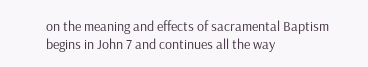on the meaning and effects of sacramental Baptism begins in John 7 and continues all the way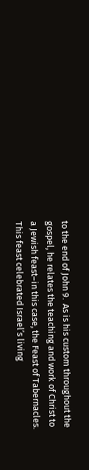to the end of John 9.  As is his custom throughout the gospel, he relates the teaching and work of Christ to a Jewish feast–in this case, the Feast of Tabernacles. This feast celebrated Israel’s living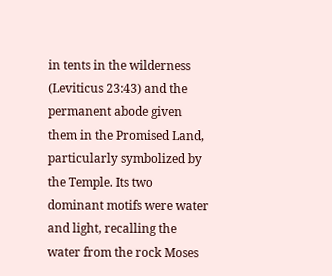in tents in the wilderness (Leviticus 23:43) and the permanent abode given them in the Promised Land, particularly symbolized by the Temple. Its two dominant motifs were water and light, recalling the water from the rock Moses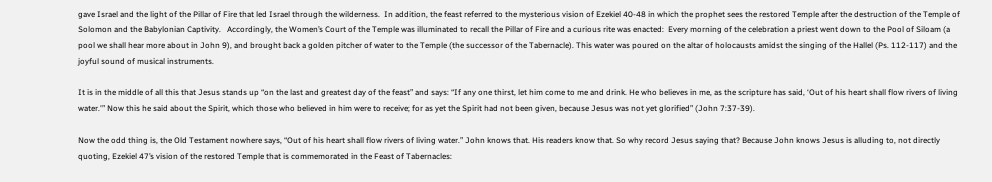gave Israel and the light of the Pillar of Fire that led Israel through the wilderness.  In addition, the feast referred to the mysterious vision of Ezekiel 40-48 in which the prophet sees the restored Temple after the destruction of the Temple of Solomon and the Babylonian Captivity.   Accordingly, the Women’s Court of the Temple was illuminated to recall the Pillar of Fire and a curious rite was enacted:  Every morning of the celebration a priest went down to the Pool of Siloam (a pool we shall hear more about in John 9), and brought back a golden pitcher of water to the Temple (the successor of the Tabernacle). This water was poured on the altar of holocausts amidst the singing of the Hallel (Ps. 112-117) and the joyful sound of musical instruments.

It is in the middle of all this that Jesus stands up “on the last and greatest day of the feast” and says: “If any one thirst, let him come to me and drink. He who believes in me, as the scripture has said, ‘Out of his heart shall flow rivers of living water.'” Now this he said about the Spirit, which those who believed in him were to receive; for as yet the Spirit had not been given, because Jesus was not yet glorified” (John 7:37-39).

Now the odd thing is, the Old Testament nowhere says, “Out of his heart shall flow rivers of living water.” John knows that. His readers know that. So why record Jesus saying that? Because John knows Jesus is alluding to, not directly quoting, Ezekiel 47’s vision of the restored Temple that is commemorated in the Feast of Tabernacles: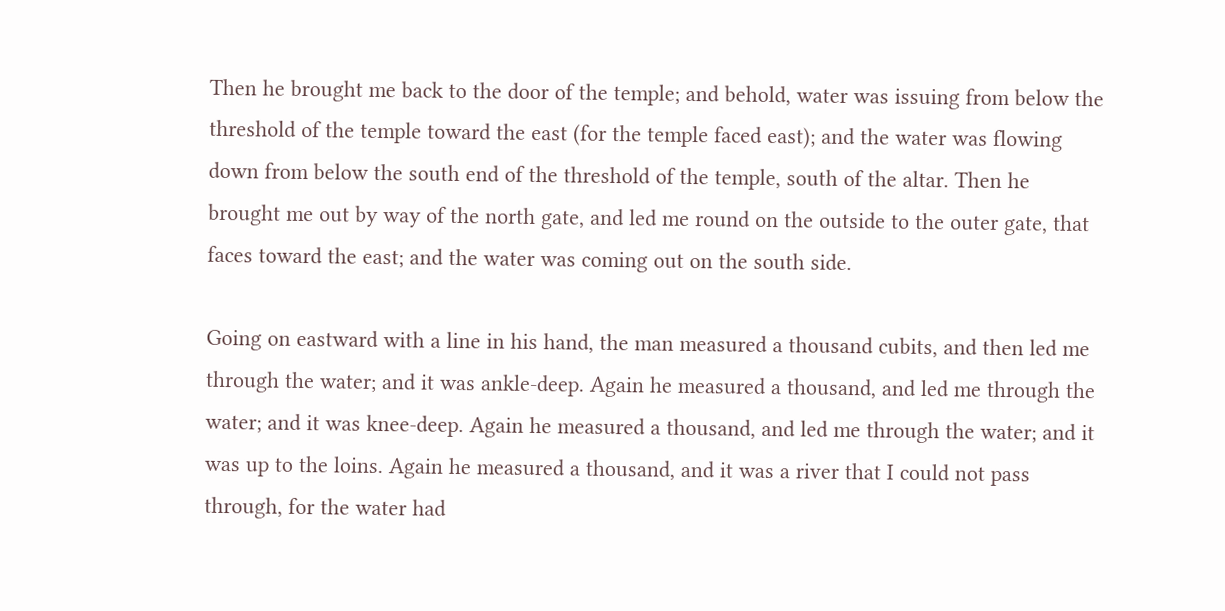Then he brought me back to the door of the temple; and behold, water was issuing from below the threshold of the temple toward the east (for the temple faced east); and the water was flowing down from below the south end of the threshold of the temple, south of the altar. Then he brought me out by way of the north gate, and led me round on the outside to the outer gate, that faces toward the east; and the water was coming out on the south side.

Going on eastward with a line in his hand, the man measured a thousand cubits, and then led me through the water; and it was ankle-deep. Again he measured a thousand, and led me through the water; and it was knee-deep. Again he measured a thousand, and led me through the water; and it was up to the loins. Again he measured a thousand, and it was a river that I could not pass through, for the water had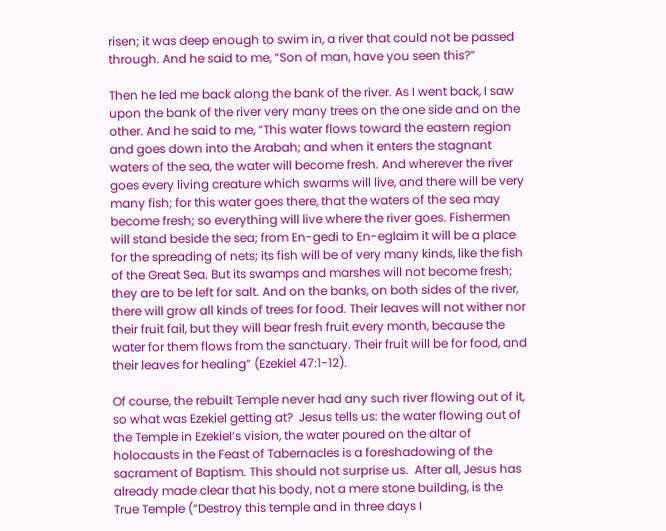risen; it was deep enough to swim in, a river that could not be passed through. And he said to me, “Son of man, have you seen this?”

Then he led me back along the bank of the river. As I went back, I saw upon the bank of the river very many trees on the one side and on the other. And he said to me, “This water flows toward the eastern region and goes down into the Arabah; and when it enters the stagnant waters of the sea, the water will become fresh. And wherever the river goes every living creature which swarms will live, and there will be very many fish; for this water goes there, that the waters of the sea may become fresh; so everything will live where the river goes. Fishermen will stand beside the sea; from En-gedi to En-eglaim it will be a place for the spreading of nets; its fish will be of very many kinds, like the fish of the Great Sea. But its swamps and marshes will not become fresh; they are to be left for salt. And on the banks, on both sides of the river, there will grow all kinds of trees for food. Their leaves will not wither nor their fruit fail, but they will bear fresh fruit every month, because the water for them flows from the sanctuary. Their fruit will be for food, and their leaves for healing” (Ezekiel 47:1-12).

Of course, the rebuilt Temple never had any such river flowing out of it, so what was Ezekiel getting at?  Jesus tells us: the water flowing out of the Temple in Ezekiel’s vision, the water poured on the altar of holocausts in the Feast of Tabernacles is a foreshadowing of the sacrament of Baptism. This should not surprise us.  After all, Jesus has already made clear that his body, not a mere stone building, is the True Temple (“Destroy this temple and in three days I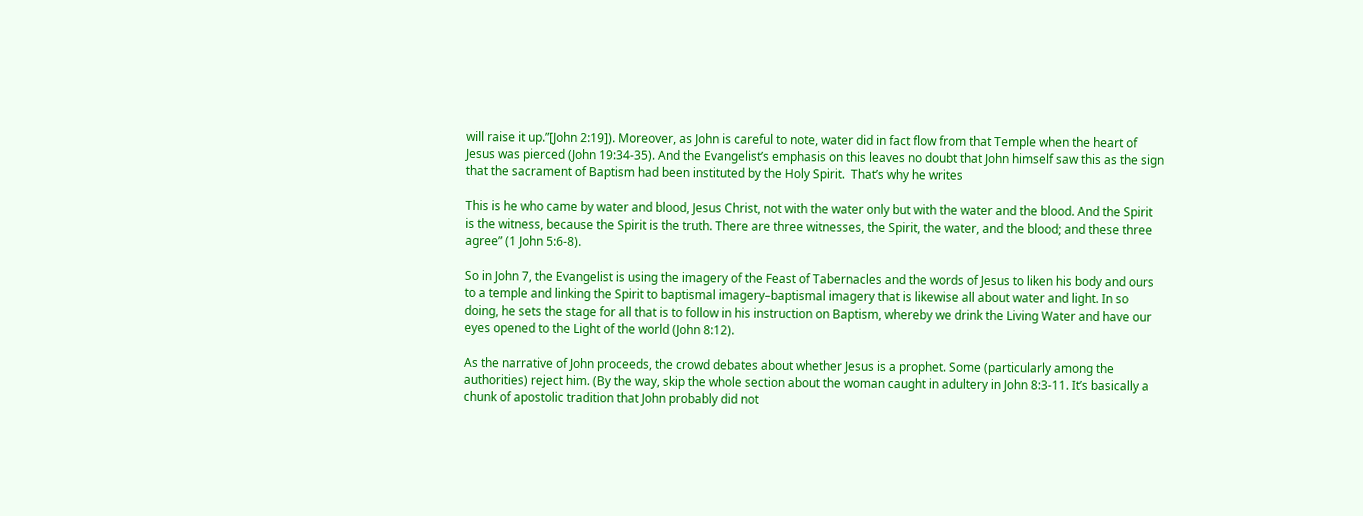will raise it up.”[John 2:19]). Moreover, as John is careful to note, water did in fact flow from that Temple when the heart of Jesus was pierced (John 19:34-35). And the Evangelist’s emphasis on this leaves no doubt that John himself saw this as the sign that the sacrament of Baptism had been instituted by the Holy Spirit.  That’s why he writes

This is he who came by water and blood, Jesus Christ, not with the water only but with the water and the blood. And the Spirit is the witness, because the Spirit is the truth. There are three witnesses, the Spirit, the water, and the blood; and these three agree” (1 John 5:6-8).

So in John 7, the Evangelist is using the imagery of the Feast of Tabernacles and the words of Jesus to liken his body and ours to a temple and linking the Spirit to baptismal imagery–baptismal imagery that is likewise all about water and light. In so doing, he sets the stage for all that is to follow in his instruction on Baptism, whereby we drink the Living Water and have our eyes opened to the Light of the world (John 8:12).

As the narrative of John proceeds, the crowd debates about whether Jesus is a prophet. Some (particularly among the authorities) reject him. (By the way, skip the whole section about the woman caught in adultery in John 8:3-11. It’s basically a chunk of apostolic tradition that John probably did not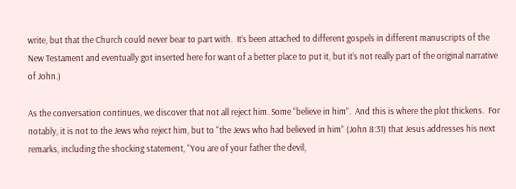write, but that the Church could never bear to part with.  It’s been attached to different gospels in different manuscripts of the New Testament and eventually got inserted here for want of a better place to put it, but it’s not really part of the original narrative of John.)

As the conversation continues, we discover that not all reject him. Some “believe in him”.  And this is where the plot thickens.  For notably, it is not to the Jews who reject him, but to “the Jews who had believed in him” (John 8:31) that Jesus addresses his next remarks, including the shocking statement, “You are of your father the devil,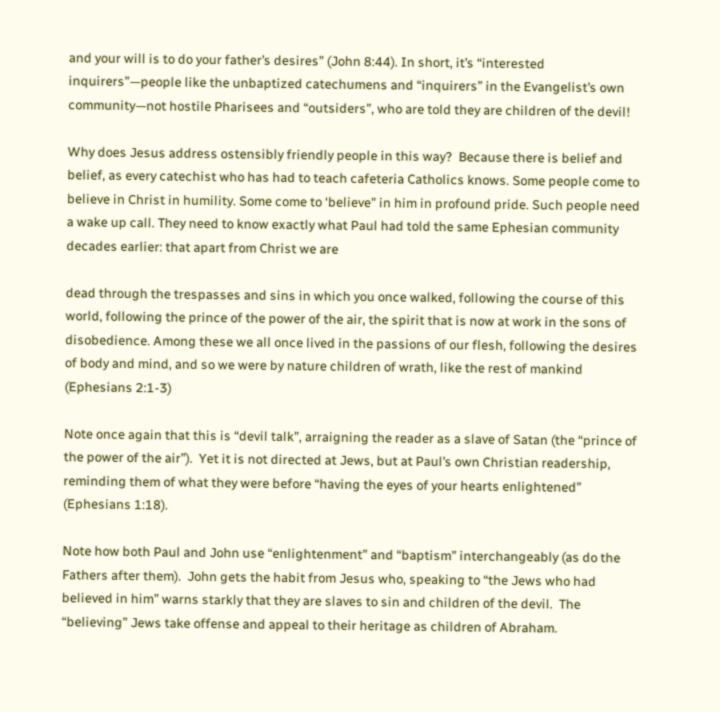and your will is to do your father’s desires” (John 8:44). In short, it’s “interested inquirers”—people like the unbaptized catechumens and “inquirers” in the Evangelist’s own community—not hostile Pharisees and “outsiders”, who are told they are children of the devil!

Why does Jesus address ostensibly friendly people in this way?  Because there is belief and belief, as every catechist who has had to teach cafeteria Catholics knows. Some people come to believe in Christ in humility. Some come to ‘believe” in him in profound pride. Such people need a wake up call. They need to know exactly what Paul had told the same Ephesian community decades earlier: that apart from Christ we are

dead through the trespasses and sins in which you once walked, following the course of this world, following the prince of the power of the air, the spirit that is now at work in the sons of disobedience. Among these we all once lived in the passions of our flesh, following the desires of body and mind, and so we were by nature children of wrath, like the rest of mankind (Ephesians 2:1-3)

Note once again that this is “devil talk”, arraigning the reader as a slave of Satan (the “prince of the power of the air”).  Yet it is not directed at Jews, but at Paul’s own Christian readership, reminding them of what they were before “having the eyes of your hearts enlightened” (Ephesians 1:18).

Note how both Paul and John use “enlightenment” and “baptism” interchangeably (as do the Fathers after them).  John gets the habit from Jesus who, speaking to “the Jews who had believed in him” warns starkly that they are slaves to sin and children of the devil.  The “believing” Jews take offense and appeal to their heritage as children of Abraham.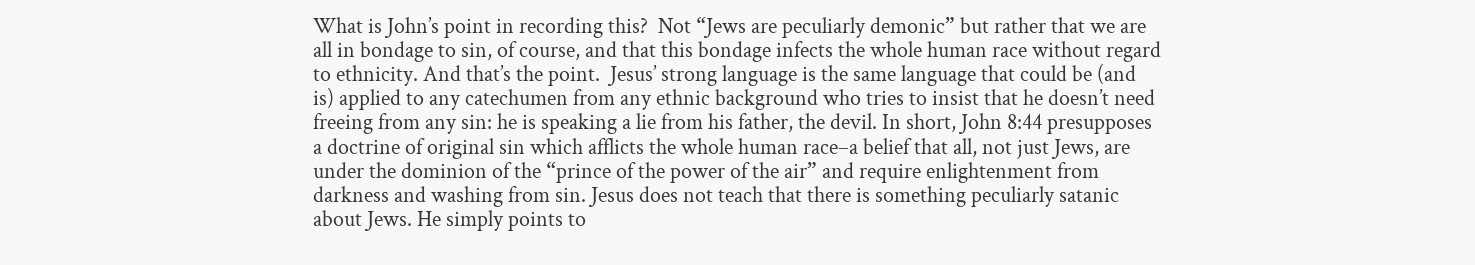What is John’s point in recording this?  Not “Jews are peculiarly demonic” but rather that we are all in bondage to sin, of course, and that this bondage infects the whole human race without regard to ethnicity. And that’s the point.  Jesus’ strong language is the same language that could be (and is) applied to any catechumen from any ethnic background who tries to insist that he doesn’t need freeing from any sin: he is speaking a lie from his father, the devil. In short, John 8:44 presupposes a doctrine of original sin which afflicts the whole human race–a belief that all, not just Jews, are under the dominion of the “prince of the power of the air” and require enlightenment from darkness and washing from sin. Jesus does not teach that there is something peculiarly satanic about Jews. He simply points to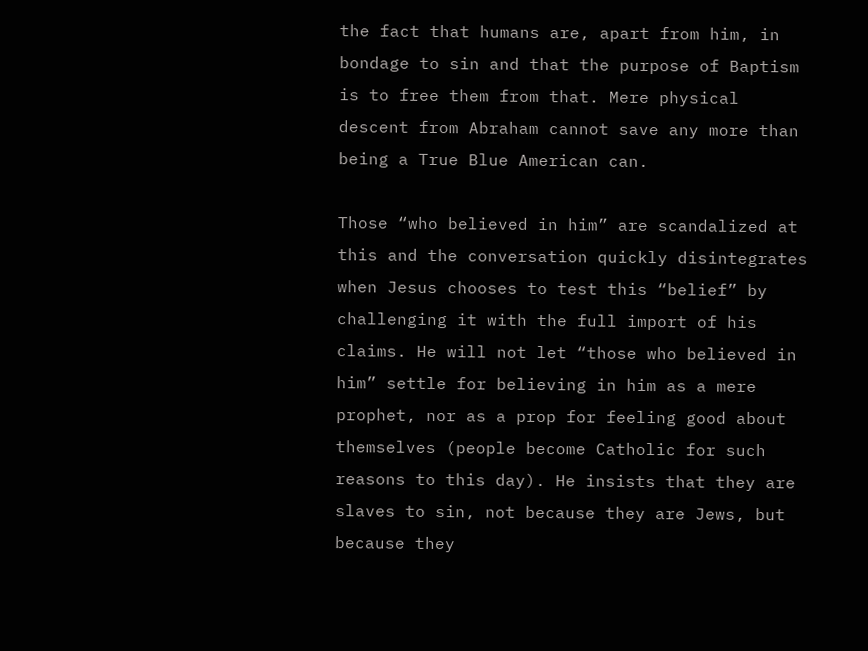the fact that humans are, apart from him, in bondage to sin and that the purpose of Baptism is to free them from that. Mere physical descent from Abraham cannot save any more than being a True Blue American can.

Those “who believed in him” are scandalized at this and the conversation quickly disintegrates when Jesus chooses to test this “belief” by challenging it with the full import of his claims. He will not let “those who believed in him” settle for believing in him as a mere prophet, nor as a prop for feeling good about themselves (people become Catholic for such reasons to this day). He insists that they are slaves to sin, not because they are Jews, but because they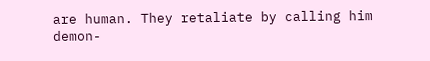are human. They retaliate by calling him demon-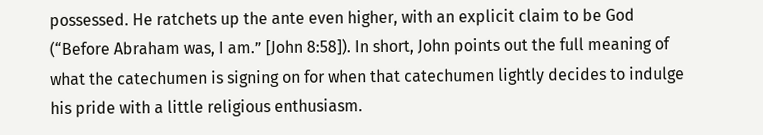possessed. He ratchets up the ante even higher, with an explicit claim to be God (“Before Abraham was, I am.” [John 8:58]). In short, John points out the full meaning of what the catechumen is signing on for when that catechumen lightly decides to indulge his pride with a little religious enthusiasm.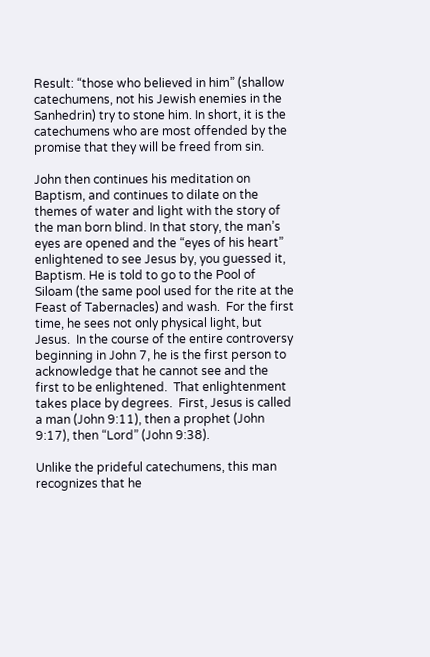Result: “those who believed in him” (shallow catechumens, not his Jewish enemies in the Sanhedrin) try to stone him. In short, it is the catechumens who are most offended by the promise that they will be freed from sin.

John then continues his meditation on Baptism, and continues to dilate on the themes of water and light with the story of the man born blind. In that story, the man’s eyes are opened and the “eyes of his heart” enlightened to see Jesus by, you guessed it, Baptism. He is told to go to the Pool of Siloam (the same pool used for the rite at the Feast of Tabernacles) and wash.  For the first time, he sees not only physical light, but Jesus.  In the course of the entire controversy beginning in John 7, he is the first person to acknowledge that he cannot see and the first to be enlightened.  That enlightenment takes place by degrees.  First, Jesus is called a man (John 9:11), then a prophet (John 9:17), then “Lord” (John 9:38).

Unlike the prideful catechumens, this man recognizes that he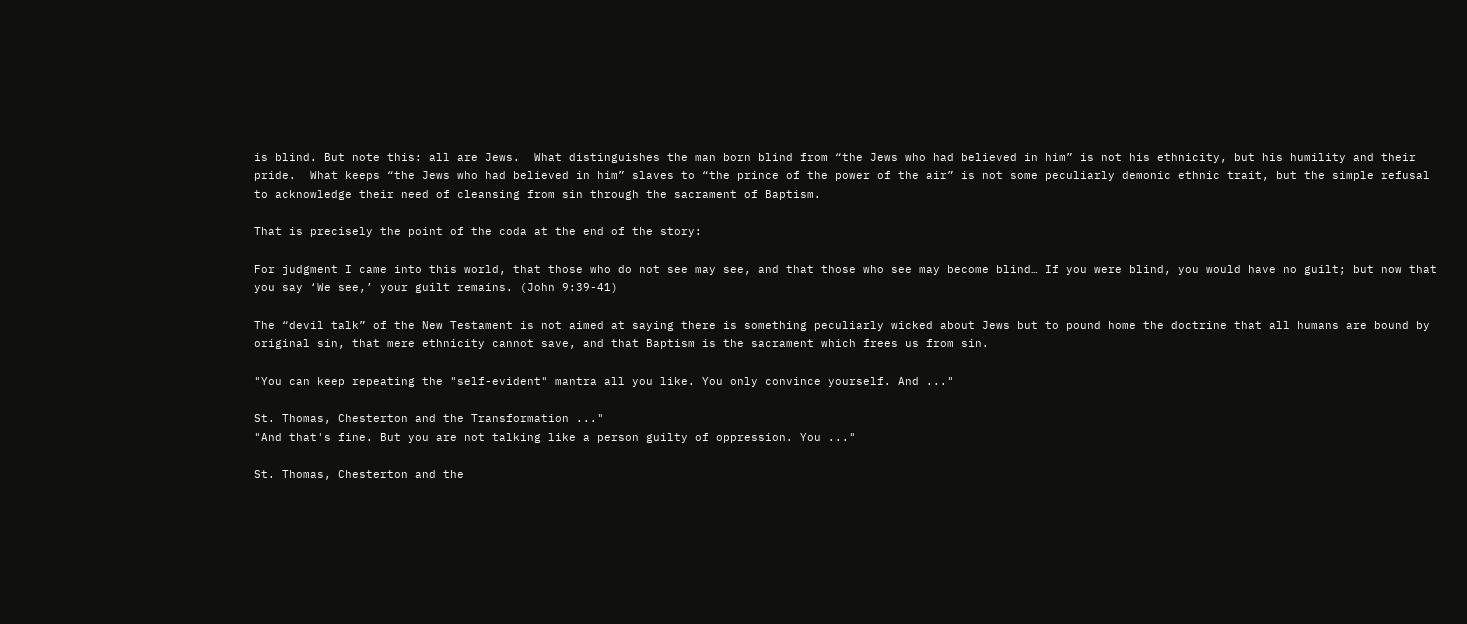is blind. But note this: all are Jews.  What distinguishes the man born blind from “the Jews who had believed in him” is not his ethnicity, but his humility and their pride.  What keeps “the Jews who had believed in him” slaves to “the prince of the power of the air” is not some peculiarly demonic ethnic trait, but the simple refusal to acknowledge their need of cleansing from sin through the sacrament of Baptism.

That is precisely the point of the coda at the end of the story:

For judgment I came into this world, that those who do not see may see, and that those who see may become blind… If you were blind, you would have no guilt; but now that you say ‘We see,’ your guilt remains. (John 9:39-41)

The “devil talk” of the New Testament is not aimed at saying there is something peculiarly wicked about Jews but to pound home the doctrine that all humans are bound by original sin, that mere ethnicity cannot save, and that Baptism is the sacrament which frees us from sin.

"You can keep repeating the "self-evident" mantra all you like. You only convince yourself. And ..."

St. Thomas, Chesterton and the Transformation ..."
"And that's fine. But you are not talking like a person guilty of oppression. You ..."

St. Thomas, Chesterton and the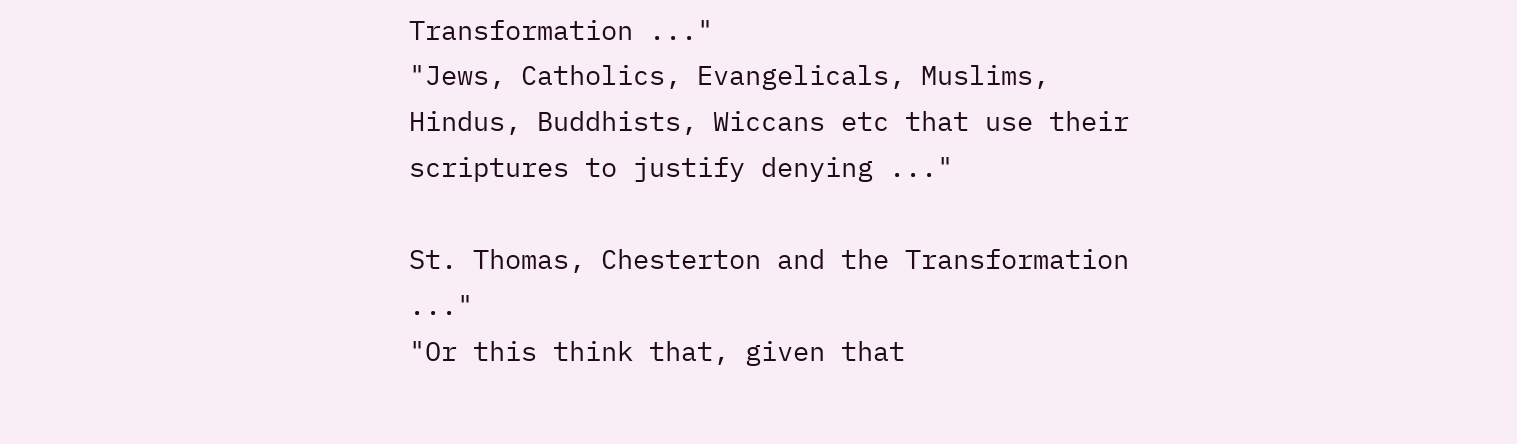Transformation ..."
"Jews, Catholics, Evangelicals, Muslims, Hindus, Buddhists, Wiccans etc that use their scriptures to justify denying ..."

St. Thomas, Chesterton and the Transformation ..."
"Or this think that, given that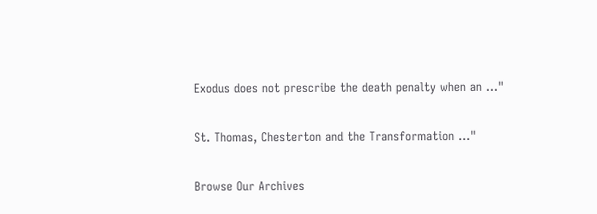Exodus does not prescribe the death penalty when an ..."

St. Thomas, Chesterton and the Transformation ..."

Browse Our Archives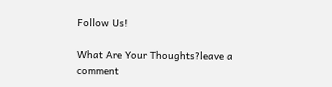Follow Us!

What Are Your Thoughts?leave a comment